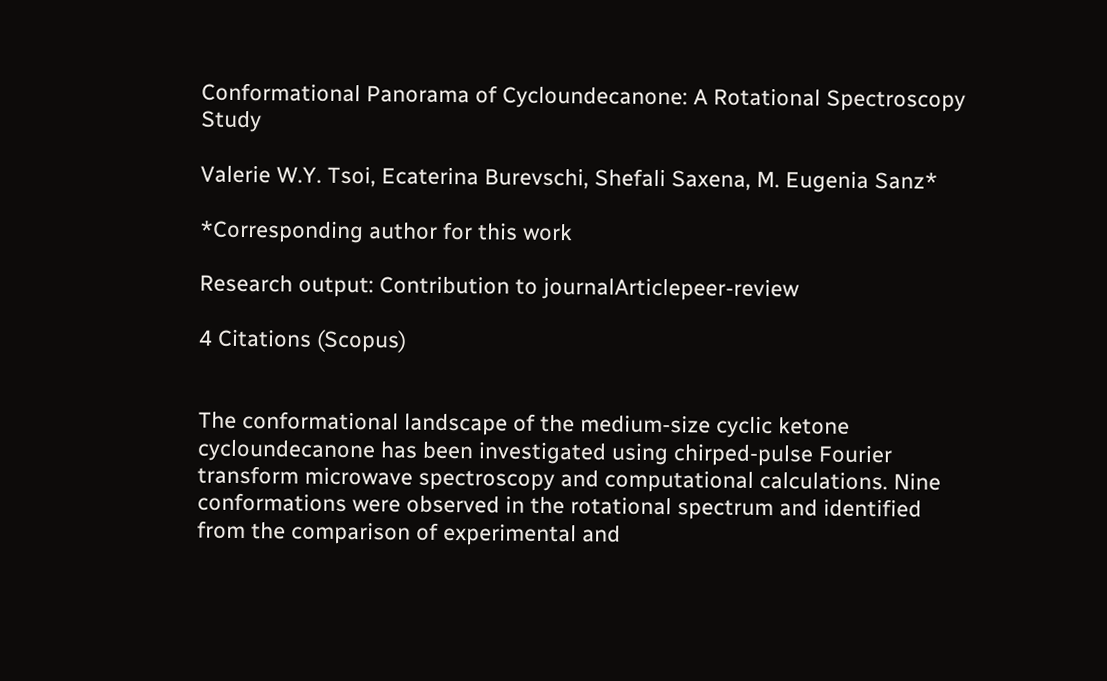Conformational Panorama of Cycloundecanone: A Rotational Spectroscopy Study

Valerie W.Y. Tsoi, Ecaterina Burevschi, Shefali Saxena, M. Eugenia Sanz*

*Corresponding author for this work

Research output: Contribution to journalArticlepeer-review

4 Citations (Scopus)


The conformational landscape of the medium-size cyclic ketone cycloundecanone has been investigated using chirped-pulse Fourier transform microwave spectroscopy and computational calculations. Nine conformations were observed in the rotational spectrum and identified from the comparison of experimental and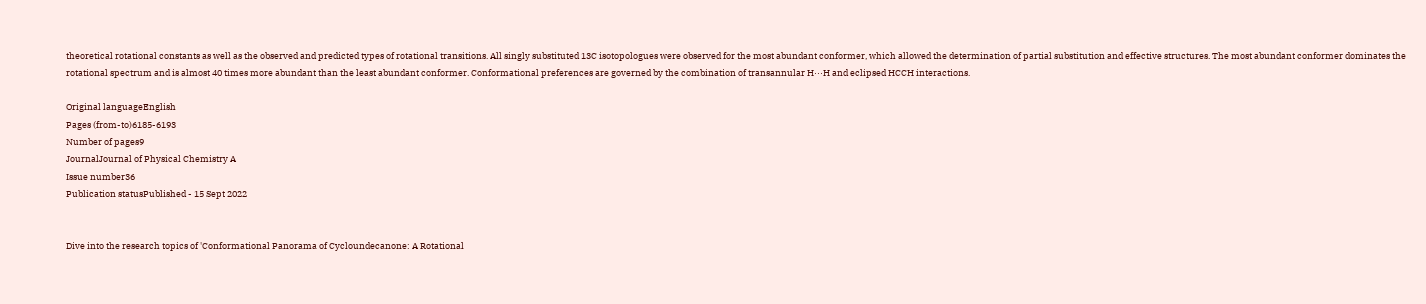theoretical rotational constants as well as the observed and predicted types of rotational transitions. All singly substituted 13C isotopologues were observed for the most abundant conformer, which allowed the determination of partial substitution and effective structures. The most abundant conformer dominates the rotational spectrum and is almost 40 times more abundant than the least abundant conformer. Conformational preferences are governed by the combination of transannular H···H and eclipsed HCCH interactions.

Original languageEnglish
Pages (from-to)6185-6193
Number of pages9
JournalJournal of Physical Chemistry A
Issue number36
Publication statusPublished - 15 Sept 2022


Dive into the research topics of 'Conformational Panorama of Cycloundecanone: A Rotational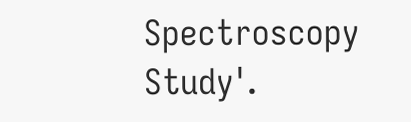Spectroscopy Study'.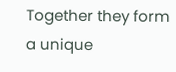Together they form a unique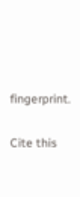fingerprint.

Cite this